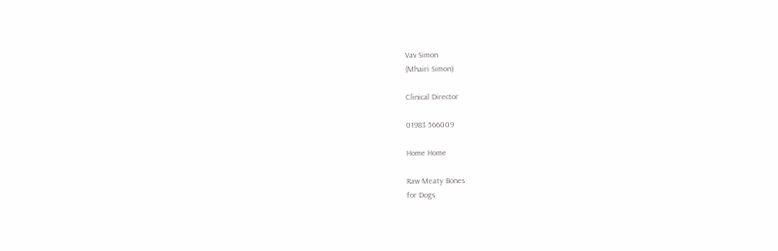Vav Simon
(Mhairi Simon)

Clinical Director

01983 566009

Home Home

Raw Meaty Bones
for Dogs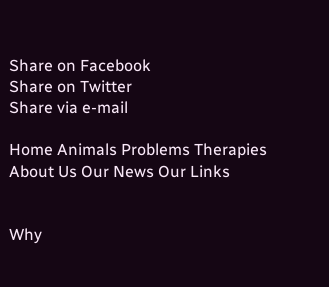Share on Facebook
Share on Twitter
Share via e-mail

Home Animals Problems Therapies About Us Our News Our Links


Why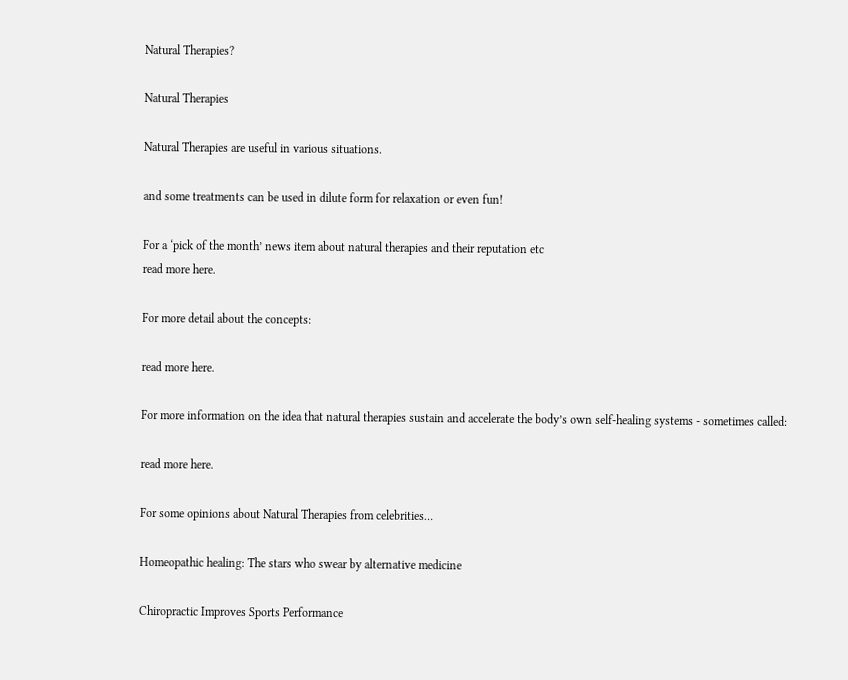Natural Therapies?

Natural Therapies

Natural Therapies are useful in various situations.

and some treatments can be used in dilute form for relaxation or even fun!

For a ‘pick of the month’ news item about natural therapies and their reputation etc
read more here.

For more detail about the concepts:

read more here.

For more information on the idea that natural therapies sustain and accelerate the body’s own self-healing systems - sometimes called:

read more here.

For some opinions about Natural Therapies from celebrities…

Homeopathic healing: The stars who swear by alternative medicine

Chiropractic Improves Sports Performance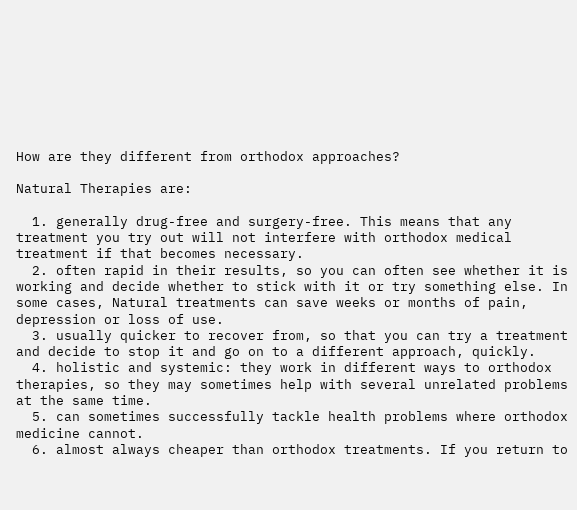How are they different from orthodox approaches?

Natural Therapies are:

  1. generally drug-free and surgery-free. This means that any treatment you try out will not interfere with orthodox medical treatment if that becomes necessary.
  2. often rapid in their results, so you can often see whether it is working and decide whether to stick with it or try something else. In some cases, Natural treatments can save weeks or months of pain, depression or loss of use.
  3. usually quicker to recover from, so that you can try a treatment and decide to stop it and go on to a different approach, quickly.
  4. holistic and systemic: they work in different ways to orthodox therapies, so they may sometimes help with several unrelated problems at the same time.
  5. can sometimes successfully tackle health problems where orthodox medicine cannot.
  6. almost always cheaper than orthodox treatments. If you return to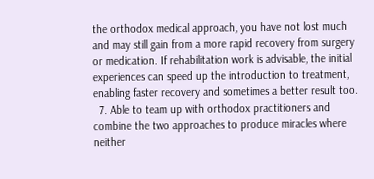the orthodox medical approach, you have not lost much and may still gain from a more rapid recovery from surgery or medication. If rehabilitation work is advisable, the initial experiences can speed up the introduction to treatment, enabling faster recovery and sometimes a better result too.
  7. Able to team up with orthodox practitioners and combine the two approaches to produce miracles where neither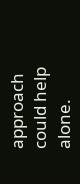approach could help alone.